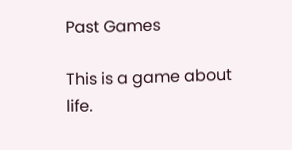Past Games

This is a game about life.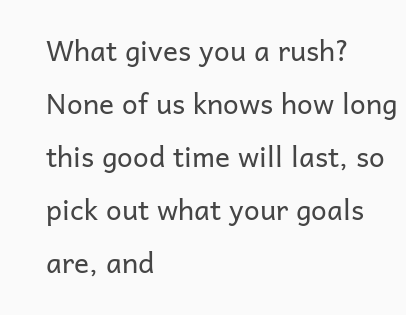What gives you a rush? None of us knows how long this good time will last, so pick out what your goals are, and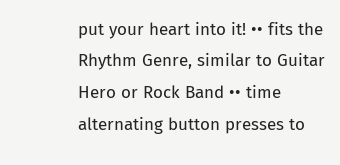put your heart into it! •• fits the Rhythm Genre, similar to Guitar Hero or Rock Band •• time alternating button presses to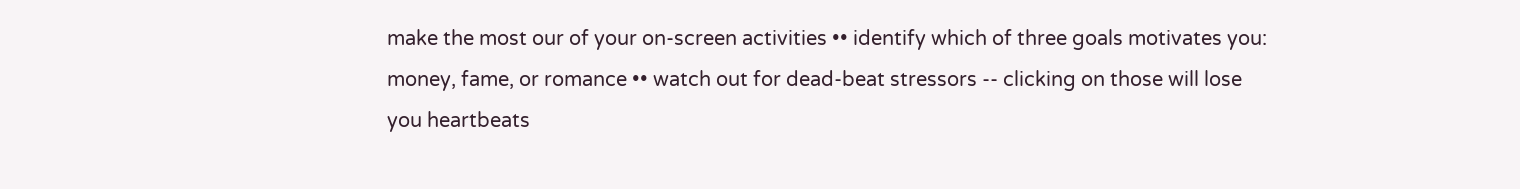make the most our of your on-screen activities •• identify which of three goals motivates you: money, fame, or romance •• watch out for dead-beat stressors -- clicking on those will lose you heartbeats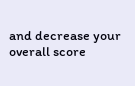and decrease your overall score